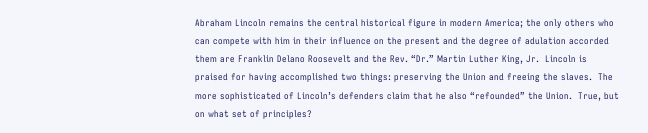Abraham Lincoln remains the central historical figure in modern America; the only others who can compete with him in their influence on the present and the degree of adulation accorded them are Franklin Delano Roosevelt and the Rev. “Dr.” Martin Luther King, Jr.  Lincoln is praised for having accomplished two things: preserving the Union and freeing the slaves.  The more sophisticated of Lincoln’s defenders claim that he also “refounded” the Union.  True, but on what set of principles?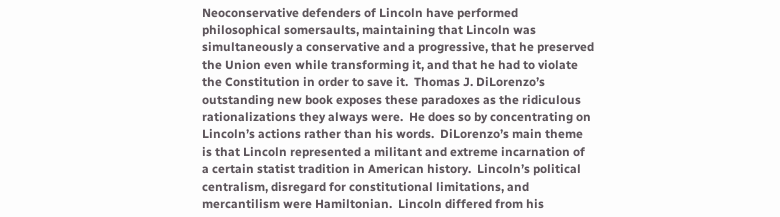Neoconservative defenders of Lincoln have performed philosophical somersaults, maintaining that Lincoln was simultaneously a conservative and a progressive, that he preserved the Union even while transforming it, and that he had to violate the Constitution in order to save it.  Thomas J. DiLorenzo’s outstanding new book exposes these paradoxes as the ridiculous rationalizations they always were.  He does so by concentrating on Lincoln’s actions rather than his words.  DiLorenzo’s main theme is that Lincoln represented a militant and extreme incarnation of a certain statist tradition in American history.  Lincoln’s political centralism, disregard for constitutional limitations, and mercantilism were Hamiltonian.  Lincoln differed from his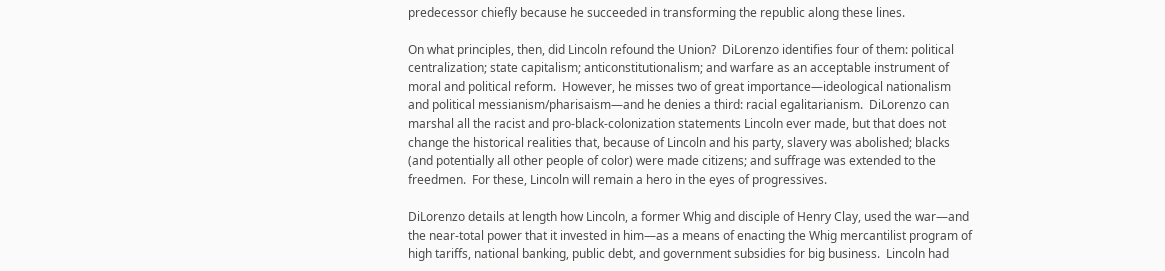predecessor chiefly because he succeeded in transforming the republic along these lines.

On what principles, then, did Lincoln refound the Union?  DiLorenzo identifies four of them: political centralization; state capitalism; anticonstitutionalism; and warfare as an acceptable instrument of moral and political reform.  However, he misses two of great importance—ideological nationalism and political messianism/pharisaism—and he denies a third: racial egalitarianism.  DiLorenzo can marshal all the racist and pro-black-colonization statements Lincoln ever made, but that does not change the historical realities that, because of Lincoln and his party, slavery was abolished; blacks (and potentially all other people of color) were made citizens; and suffrage was extended to the freedmen.  For these, Lincoln will remain a hero in the eyes of progressives.

DiLorenzo details at length how Lincoln, a former Whig and disciple of Henry Clay, used the war—and the near-total power that it invested in him—as a means of enacting the Whig mercantilist program of high tariffs, national banking, public debt, and government subsidies for big business.  Lincoln had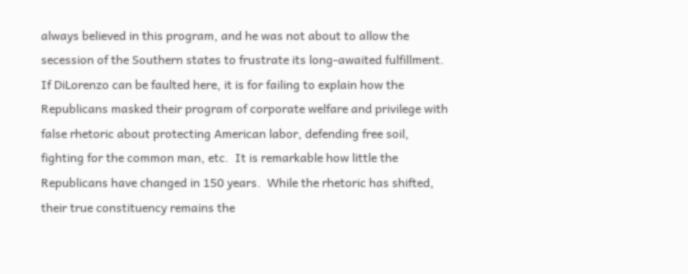always believed in this program, and he was not about to allow the secession of the Southern states to frustrate its long-awaited fulfillment.  If DiLorenzo can be faulted here, it is for failing to explain how the Republicans masked their program of corporate welfare and privilege with false rhetoric about protecting American labor, defending free soil, fighting for the common man, etc.  It is remarkable how little the Republicans have changed in 150 years.  While the rhetoric has shifted, their true constituency remains the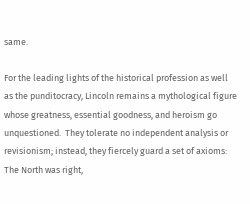same.

For the leading lights of the historical profession as well as the punditocracy, Lincoln remains a mythological figure whose greatness, essential goodness, and heroism go unquestioned.  They tolerate no independent analysis or revisionism; instead, they fiercely guard a set of axioms: The North was right,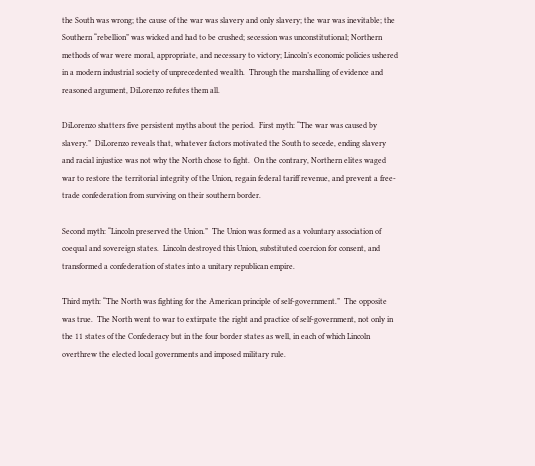the South was wrong; the cause of the war was slavery and only slavery; the war was inevitable; the Southern “rebellion” was wicked and had to be crushed; secession was unconstitutional; Northern methods of war were moral, appropriate, and necessary to victory; Lincoln’s economic policies ushered in a modern industrial society of unprecedented wealth.  Through the marshalling of evidence and reasoned argument, DiLorenzo refutes them all.

DiLorenzo shatters five persistent myths about the period.  First myth: “The war was caused by slavery.”  DiLorenzo reveals that, whatever factors motivated the South to secede, ending slavery and racial injustice was not why the North chose to fight.  On the contrary, Northern elites waged war to restore the territorial integrity of the Union, regain federal tariff revenue, and prevent a free-trade confederation from surviving on their southern border.

Second myth: “Lincoln preserved the Union.”  The Union was formed as a voluntary association of coequal and sovereign states.  Lincoln destroyed this Union, substituted coercion for consent, and transformed a confederation of states into a unitary republican empire.

Third myth: “The North was fighting for the American principle of self-government.”  The opposite was true.  The North went to war to extirpate the right and practice of self-government, not only in the 11 states of the Confederacy but in the four border states as well, in each of which Lincoln overthrew the elected local governments and imposed military rule.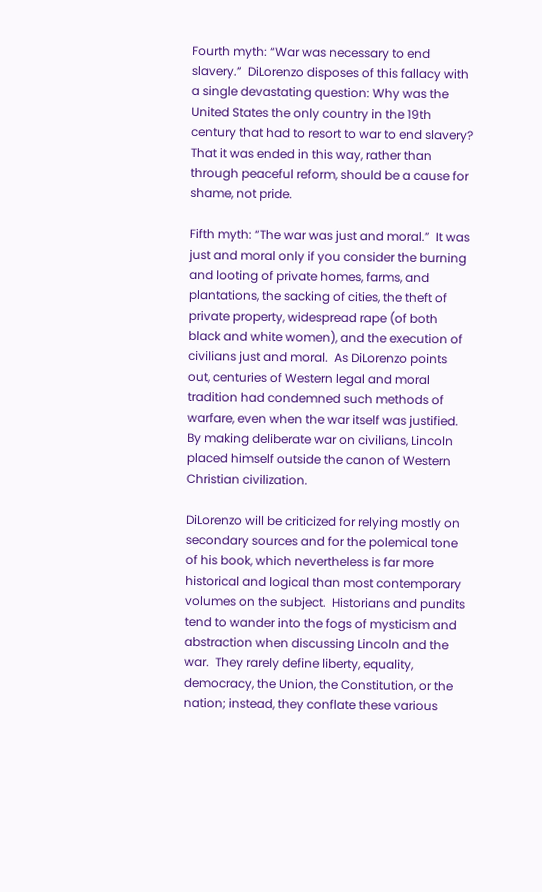Fourth myth: “War was necessary to end slavery.”  DiLorenzo disposes of this fallacy with a single devastating question: Why was the United States the only country in the 19th century that had to resort to war to end slavery?  That it was ended in this way, rather than through peaceful reform, should be a cause for shame, not pride.

Fifth myth: “The war was just and moral.”  It was just and moral only if you consider the burning and looting of private homes, farms, and plantations, the sacking of cities, the theft of private property, widespread rape (of both black and white women), and the execution of civilians just and moral.  As DiLorenzo points out, centuries of Western legal and moral tradition had condemned such methods of warfare, even when the war itself was justified.  By making deliberate war on civilians, Lincoln placed himself outside the canon of Western Christian civilization.

DiLorenzo will be criticized for relying mostly on secondary sources and for the polemical tone of his book, which nevertheless is far more historical and logical than most contemporary volumes on the subject.  Historians and pundits tend to wander into the fogs of mysticism and abstraction when discussing Lincoln and the war.  They rarely define liberty, equality, democracy, the Union, the Constitution, or the nation; instead, they conflate these various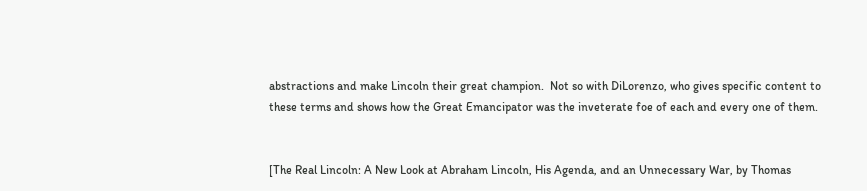abstractions and make Lincoln their great champion.  Not so with DiLorenzo, who gives specific content to these terms and shows how the Great Emancipator was the inveterate foe of each and every one of them.


[The Real Lincoln: A New Look at Abraham Lincoln, His Agenda, and an Unnecessary War, by Thomas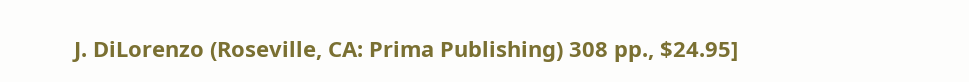J. DiLorenzo (Roseville, CA: Prima Publishing) 308 pp., $24.95]